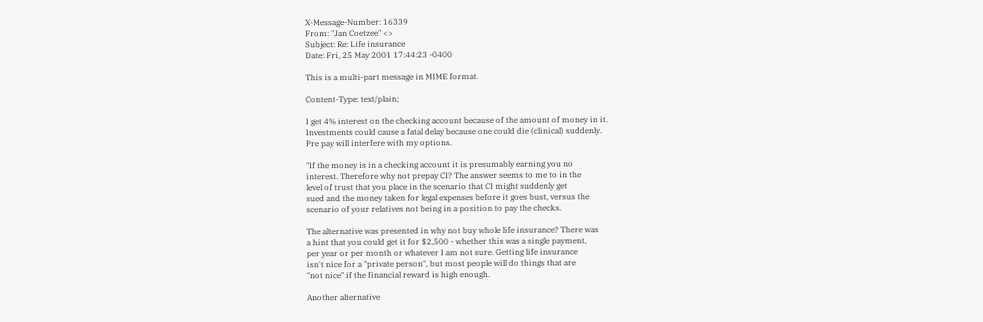X-Message-Number: 16339
From: "Jan Coetzee" <>
Subject: Re: Life insurance
Date: Fri, 25 May 2001 17:44:23 -0400

This is a multi-part message in MIME format.

Content-Type: text/plain;

I get 4% interest on the checking account because of the amount of money in it.
Investments could cause a fatal delay because one could die (clinical) suddenly.
Pre pay will interfere with my options.

"If the money is in a checking account it is presumably earning you no
interest. Therefore why not prepay CI? The answer seems to me to in the
level of trust that you place in the scenario that CI might suddenly get
sued and the money taken for legal expenses before it goes bust, versus the
scenario of your relatives not being in a position to pay the checks.

The alternative was presented in why not buy whole life insurance? There was
a hint that you could get it for $2,500 - whether this was a single payment,
per year or per month or whatever I am not sure. Getting life insurance
isn't nice for a "private person", but most people will do things that are
"not nice" if the financial reward is high enough.

Another alternative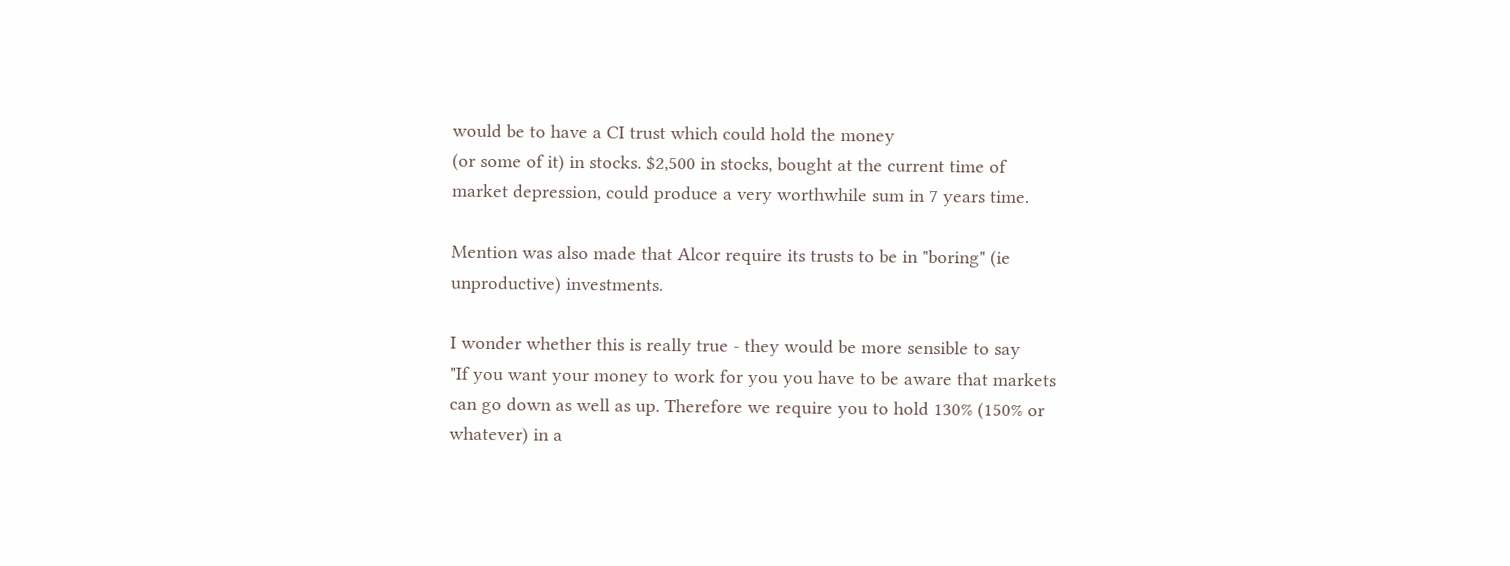would be to have a CI trust which could hold the money
(or some of it) in stocks. $2,500 in stocks, bought at the current time of
market depression, could produce a very worthwhile sum in 7 years time.

Mention was also made that Alcor require its trusts to be in "boring" (ie
unproductive) investments.

I wonder whether this is really true - they would be more sensible to say
"If you want your money to work for you you have to be aware that markets
can go down as well as up. Therefore we require you to hold 130% (150% or
whatever) in a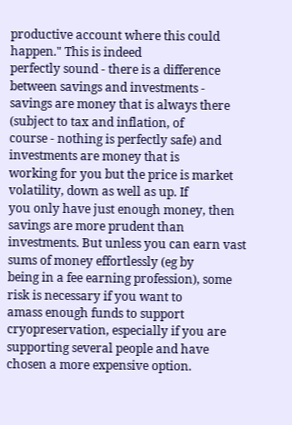productive account where this could happen." This is indeed
perfectly sound - there is a difference between savings and investments -
savings are money that is always there (subject to tax and inflation, of
course - nothing is perfectly safe) and investments are money that is
working for you but the price is market volatility, down as well as up. If
you only have just enough money, then savings are more prudent than
investments. But unless you can earn vast sums of money effortlessly (eg by
being in a fee earning profession), some risk is necessary if you want to
amass enough funds to support cryopreservation, especially if you are
supporting several people and have chosen a more expensive option.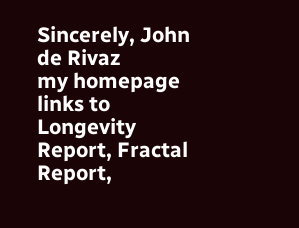Sincerely, John de Rivaz
my homepage links to Longevity Report, Fractal Report,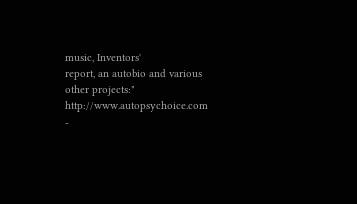music, Inventors'
report, an autobio and various other projects:"
http://www.autopsychoice.com -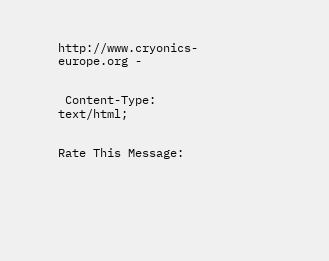http://www.cryonics-europe.org -


 Content-Type: text/html;


Rate This Message: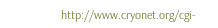http://www.cryonet.org/cgi-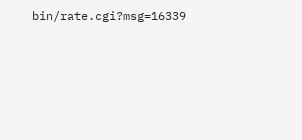bin/rate.cgi?msg=16339